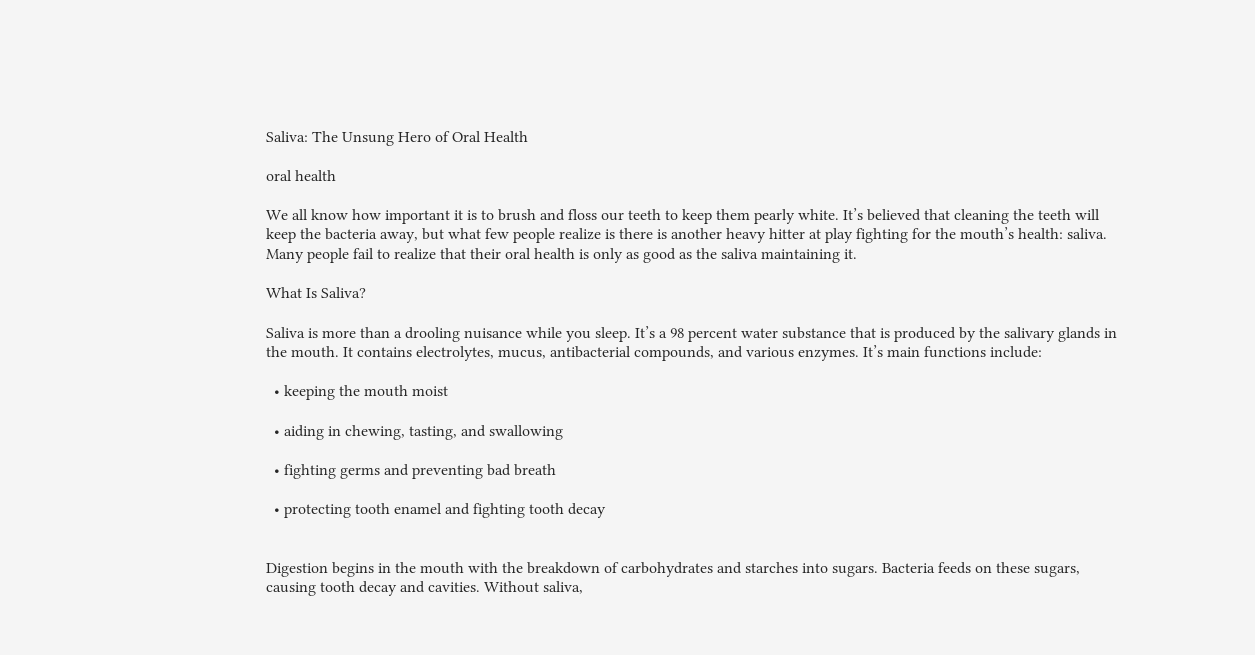Saliva: The Unsung Hero of Oral Health

oral health

We all know how important it is to brush and floss our teeth to keep them pearly white. It’s believed that cleaning the teeth will keep the bacteria away, but what few people realize is there is another heavy hitter at play fighting for the mouth’s health: saliva. Many people fail to realize that their oral health is only as good as the saliva maintaining it.

What Is Saliva?

Saliva is more than a drooling nuisance while you sleep. It’s a 98 percent water substance that is produced by the salivary glands in the mouth. It contains electrolytes, mucus, antibacterial compounds, and various enzymes. It’s main functions include:

  • keeping the mouth moist

  • aiding in chewing, tasting, and swallowing

  • fighting germs and preventing bad breath

  • protecting tooth enamel and fighting tooth decay


Digestion begins in the mouth with the breakdown of carbohydrates and starches into sugars. Bacteria feeds on these sugars, causing tooth decay and cavities. Without saliva,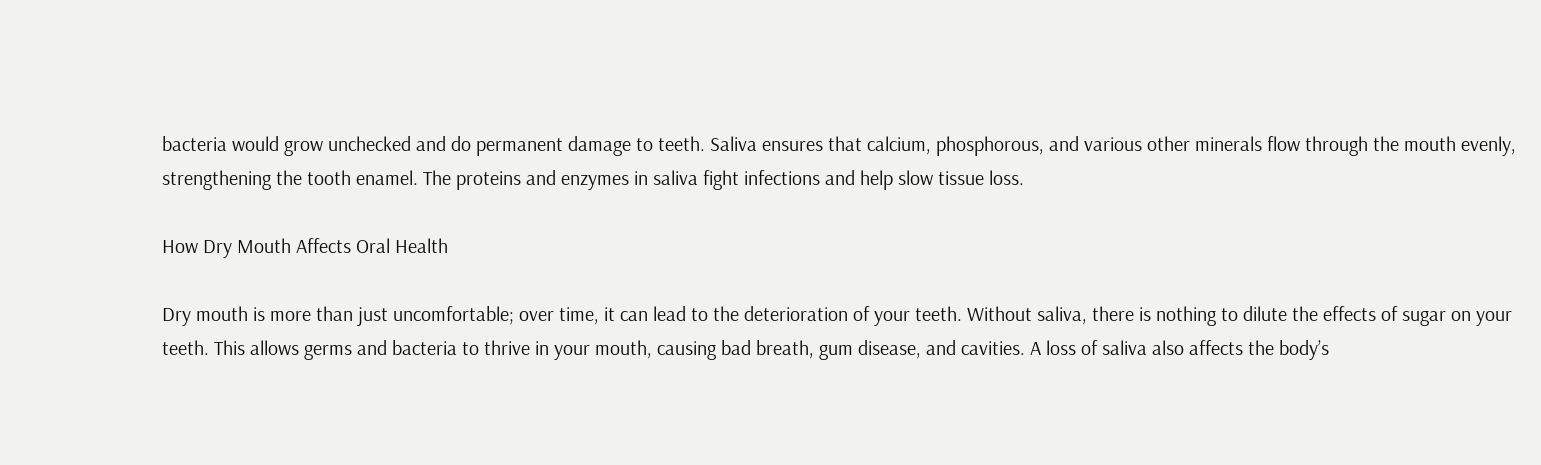bacteria would grow unchecked and do permanent damage to teeth. Saliva ensures that calcium, phosphorous, and various other minerals flow through the mouth evenly, strengthening the tooth enamel. The proteins and enzymes in saliva fight infections and help slow tissue loss.

How Dry Mouth Affects Oral Health

Dry mouth is more than just uncomfortable; over time, it can lead to the deterioration of your teeth. Without saliva, there is nothing to dilute the effects of sugar on your teeth. This allows germs and bacteria to thrive in your mouth, causing bad breath, gum disease, and cavities. A loss of saliva also affects the body’s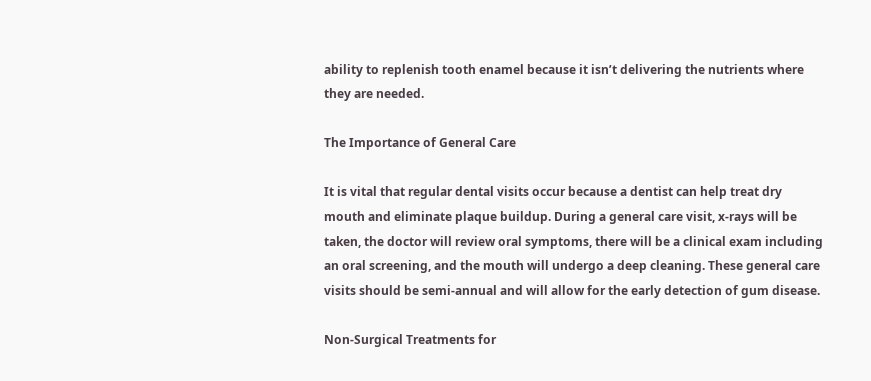ability to replenish tooth enamel because it isn’t delivering the nutrients where they are needed.

The Importance of General Care

It is vital that regular dental visits occur because a dentist can help treat dry mouth and eliminate plaque buildup. During a general care visit, x-rays will be taken, the doctor will review oral symptoms, there will be a clinical exam including an oral screening, and the mouth will undergo a deep cleaning. These general care visits should be semi-annual and will allow for the early detection of gum disease.

Non-Surgical Treatments for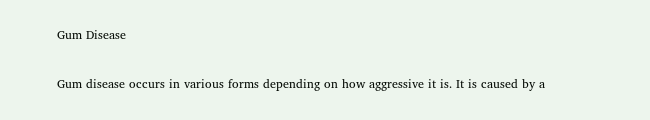Gum Disease

Gum disease occurs in various forms depending on how aggressive it is. It is caused by a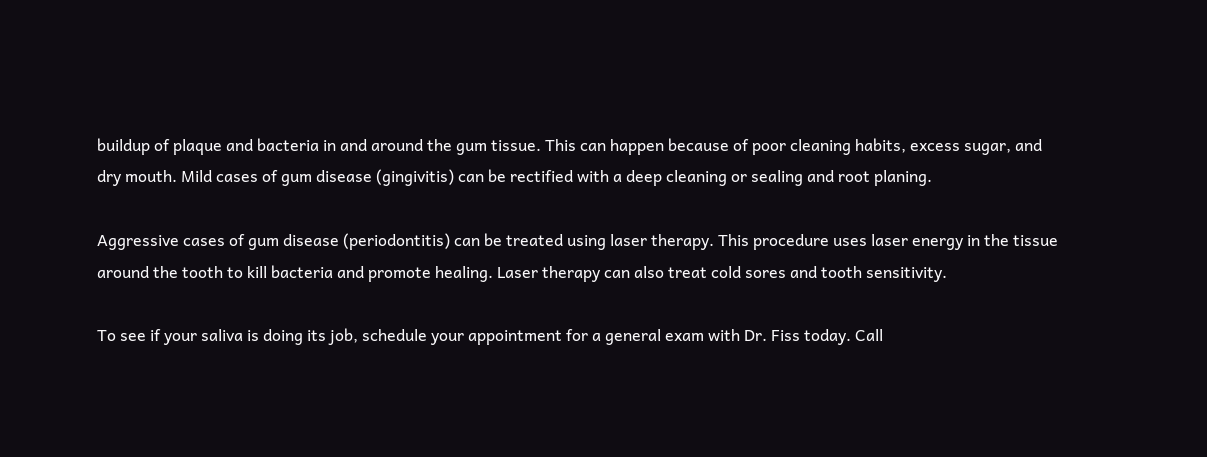buildup of plaque and bacteria in and around the gum tissue. This can happen because of poor cleaning habits, excess sugar, and dry mouth. Mild cases of gum disease (gingivitis) can be rectified with a deep cleaning or sealing and root planing.

Aggressive cases of gum disease (periodontitis) can be treated using laser therapy. This procedure uses laser energy in the tissue around the tooth to kill bacteria and promote healing. Laser therapy can also treat cold sores and tooth sensitivity.

To see if your saliva is doing its job, schedule your appointment for a general exam with Dr. Fiss today. Call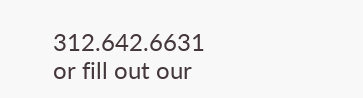312.642.6631 or fill out our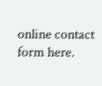online contact form here.